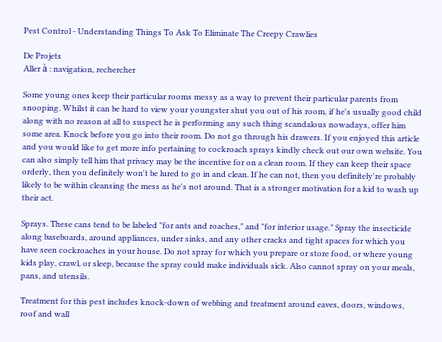Pest Control - Understanding Things To Ask To Eliminate The Creepy Crawlies

De Projets
Aller à : navigation, rechercher

Some young ones keep their particular rooms messy as a way to prevent their particular parents from snooping. Whilst it can be hard to view your youngster shut you out of his room, if he's usually good child along with no reason at all to suspect he is performing any such thing scandalous nowadays, offer him some area. Knock before you go into their room. Do not go through his drawers. If you enjoyed this article and you would like to get more info pertaining to cockroach sprays kindly check out our own website. You can also simply tell him that privacy may be the incentive for on a clean room. If they can keep their space orderly, then you definitely won't be lured to go in and clean. If he can not, then you definitely're probably likely to be within cleansing the mess as he's not around. That is a stronger motivation for a kid to wash up their act.

Sprays. These cans tend to be labeled "for ants and roaches," and "for interior usage." Spray the insecticide along baseboards, around appliances, under sinks, and any other cracks and tight spaces for which you have seen cockroaches in your house. Do not spray for which you prepare or store food, or where young kids play, crawl, or sleep, because the spray could make individuals sick. Also cannot spray on your meals, pans, and utensils.

Treatment for this pest includes knock-down of webbing and treatment around eaves, doors, windows, roof and wall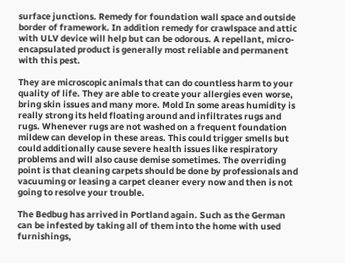surface junctions. Remedy for foundation wall space and outside border of framework. In addition remedy for crawlspace and attic with ULV device will help but can be odorous. A repellant, micro-encapsulated product is generally most reliable and permanent with this pest.

They are microscopic animals that can do countless harm to your quality of life. They are able to create your allergies even worse, bring skin issues and many more. Mold In some areas humidity is really strong its held floating around and infiltrates rugs and rugs. Whenever rugs are not washed on a frequent foundation mildew can develop in these areas. This could trigger smells but could additionally cause severe health issues like respiratory problems and will also cause demise sometimes. The overriding point is that cleaning carpets should be done by professionals and vacuuming or leasing a carpet cleaner every now and then is not going to resolve your trouble.

The Bedbug has arrived in Portland again. Such as the German can be infested by taking all of them into the home with used furnishings,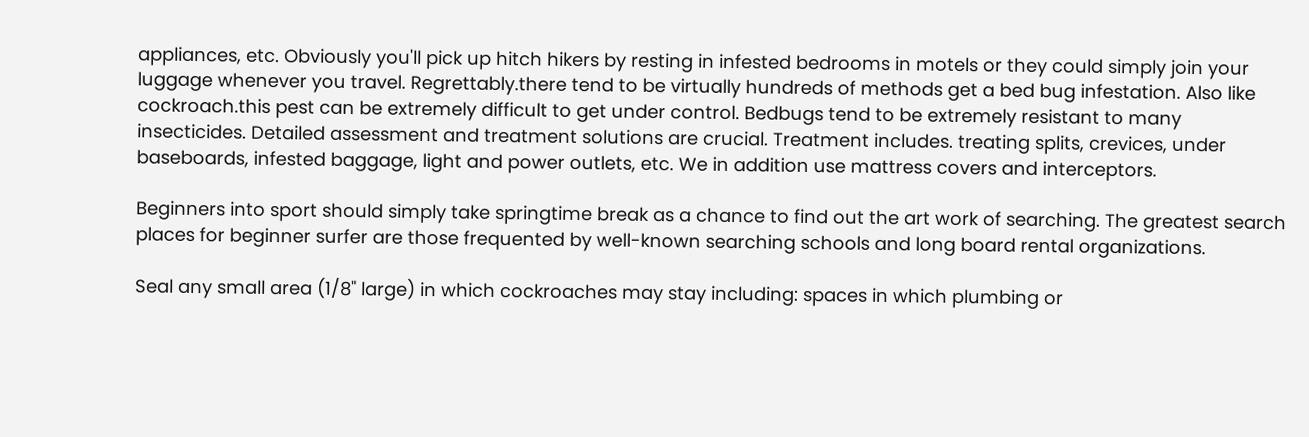appliances, etc. Obviously you'll pick up hitch hikers by resting in infested bedrooms in motels or they could simply join your luggage whenever you travel. Regrettably.there tend to be virtually hundreds of methods get a bed bug infestation. Also like cockroach.this pest can be extremely difficult to get under control. Bedbugs tend to be extremely resistant to many insecticides. Detailed assessment and treatment solutions are crucial. Treatment includes. treating splits, crevices, under baseboards, infested baggage, light and power outlets, etc. We in addition use mattress covers and interceptors.

Beginners into sport should simply take springtime break as a chance to find out the art work of searching. The greatest search places for beginner surfer are those frequented by well-known searching schools and long board rental organizations.

Seal any small area (1/8" large) in which cockroaches may stay including: spaces in which plumbing or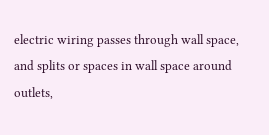electric wiring passes through wall space, and splits or spaces in wall space around outlets,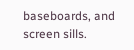baseboards, and screen sills.